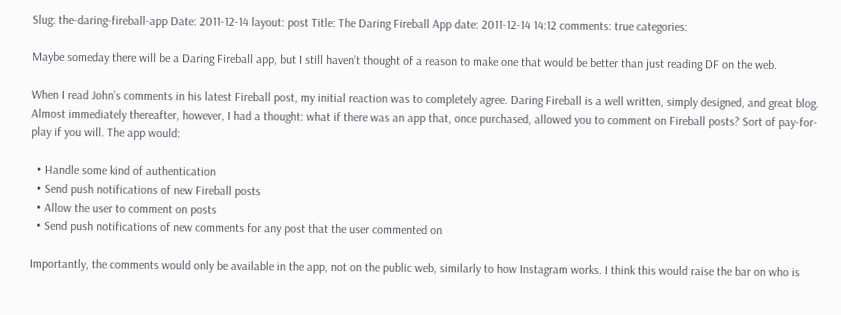Slug: the-daring-fireball-app Date: 2011-12-14 layout: post Title: The Daring Fireball App date: 2011-12-14 14:12 comments: true categories:

Maybe someday there will be a Daring Fireball app, but I still haven’t thought of a reason to make one that would be better than just reading DF on the web.

When I read John’s comments in his latest Fireball post, my initial reaction was to completely agree. Daring Fireball is a well written, simply designed, and great blog. Almost immediately thereafter, however, I had a thought: what if there was an app that, once purchased, allowed you to comment on Fireball posts? Sort of pay-for-play if you will. The app would:

  • Handle some kind of authentication
  • Send push notifications of new Fireball posts
  • Allow the user to comment on posts
  • Send push notifications of new comments for any post that the user commented on

Importantly, the comments would only be available in the app, not on the public web, similarly to how Instagram works. I think this would raise the bar on who is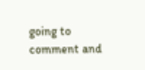going to comment and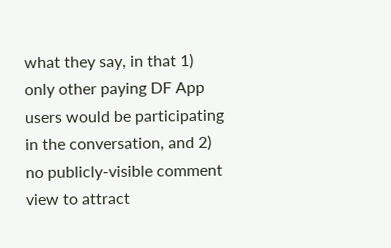what they say, in that 1) only other paying DF App users would be participating in the conversation, and 2) no publicly-visible comment view to attract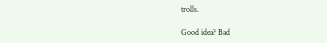trolls.

Good idea? Bad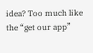idea? Too much like the “get our app”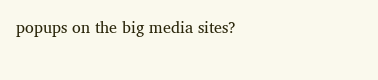popups on the big media sites?